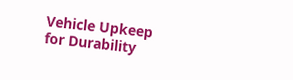Vehicle Upkeep for Durability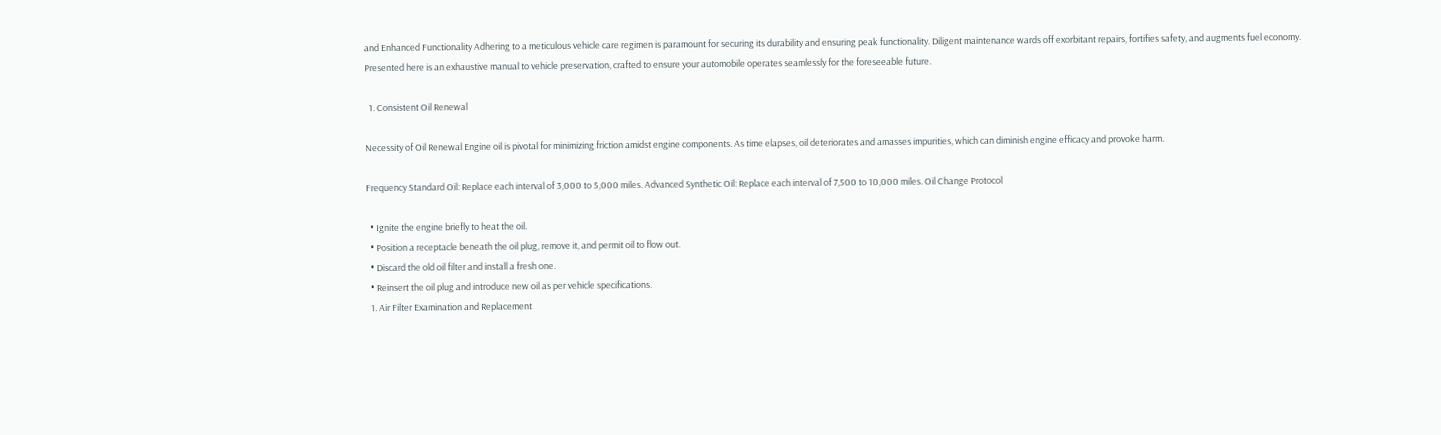and Enhanced Functionality Adhering to a meticulous vehicle care regimen is paramount for securing its durability and ensuring peak functionality. Diligent maintenance wards off exorbitant repairs, fortifies safety, and augments fuel economy. Presented here is an exhaustive manual to vehicle preservation, crafted to ensure your automobile operates seamlessly for the foreseeable future.

  1. Consistent Oil Renewal

Necessity of Oil Renewal Engine oil is pivotal for minimizing friction amidst engine components. As time elapses, oil deteriorates and amasses impurities, which can diminish engine efficacy and provoke harm.

Frequency Standard Oil: Replace each interval of 3,000 to 5,000 miles. Advanced Synthetic Oil: Replace each interval of 7,500 to 10,000 miles. Oil Change Protocol

  • Ignite the engine briefly to heat the oil.
  • Position a receptacle beneath the oil plug, remove it, and permit oil to flow out.
  • Discard the old oil filter and install a fresh one.
  • Reinsert the oil plug and introduce new oil as per vehicle specifications.
  1. Air Filter Examination and Replacement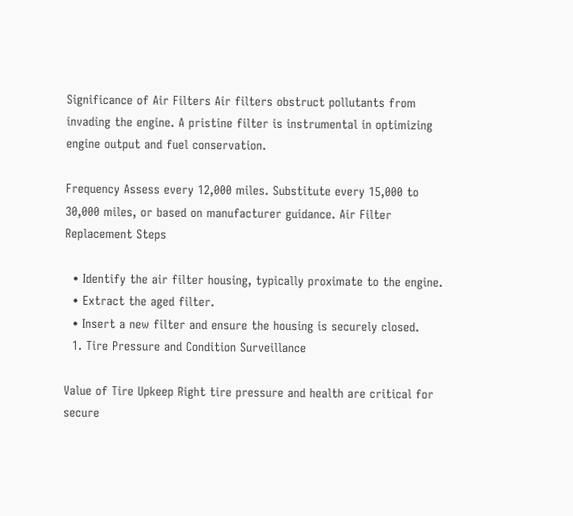Significance of Air Filters Air filters obstruct pollutants from invading the engine. A pristine filter is instrumental in optimizing engine output and fuel conservation.

Frequency Assess every 12,000 miles. Substitute every 15,000 to 30,000 miles, or based on manufacturer guidance. Air Filter Replacement Steps

  • Identify the air filter housing, typically proximate to the engine.
  • Extract the aged filter.
  • Insert a new filter and ensure the housing is securely closed.
  1. Tire Pressure and Condition Surveillance

Value of Tire Upkeep Right tire pressure and health are critical for secure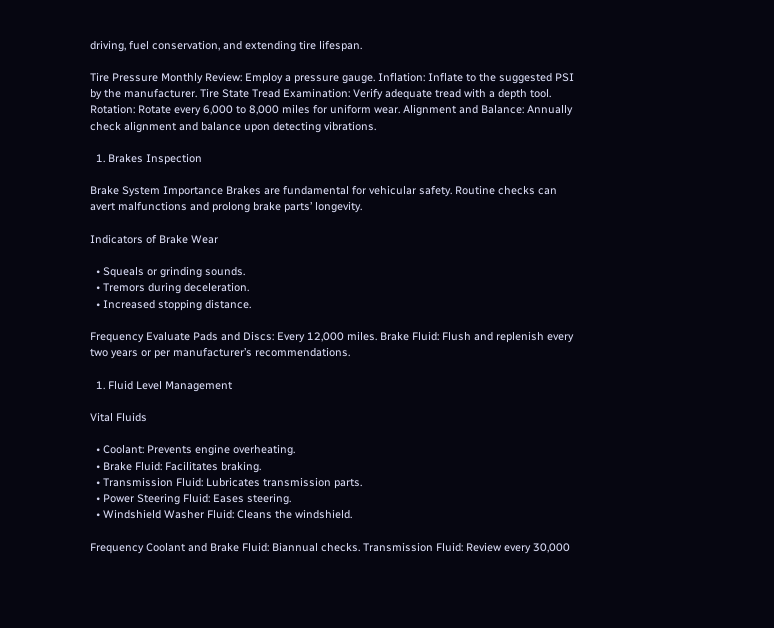driving, fuel conservation, and extending tire lifespan.

Tire Pressure Monthly Review: Employ a pressure gauge. Inflation: Inflate to the suggested PSI by the manufacturer. Tire State Tread Examination: Verify adequate tread with a depth tool. Rotation: Rotate every 6,000 to 8,000 miles for uniform wear. Alignment and Balance: Annually check alignment and balance upon detecting vibrations.

  1. Brakes Inspection

Brake System Importance Brakes are fundamental for vehicular safety. Routine checks can avert malfunctions and prolong brake parts’ longevity.

Indicators of Brake Wear

  • Squeals or grinding sounds.
  • Tremors during deceleration.
  • Increased stopping distance.

Frequency Evaluate Pads and Discs: Every 12,000 miles. Brake Fluid: Flush and replenish every two years or per manufacturer’s recommendations.

  1. Fluid Level Management

Vital Fluids

  • Coolant: Prevents engine overheating.
  • Brake Fluid: Facilitates braking.
  • Transmission Fluid: Lubricates transmission parts.
  • Power Steering Fluid: Eases steering.
  • Windshield Washer Fluid: Cleans the windshield.

Frequency Coolant and Brake Fluid: Biannual checks. Transmission Fluid: Review every 30,000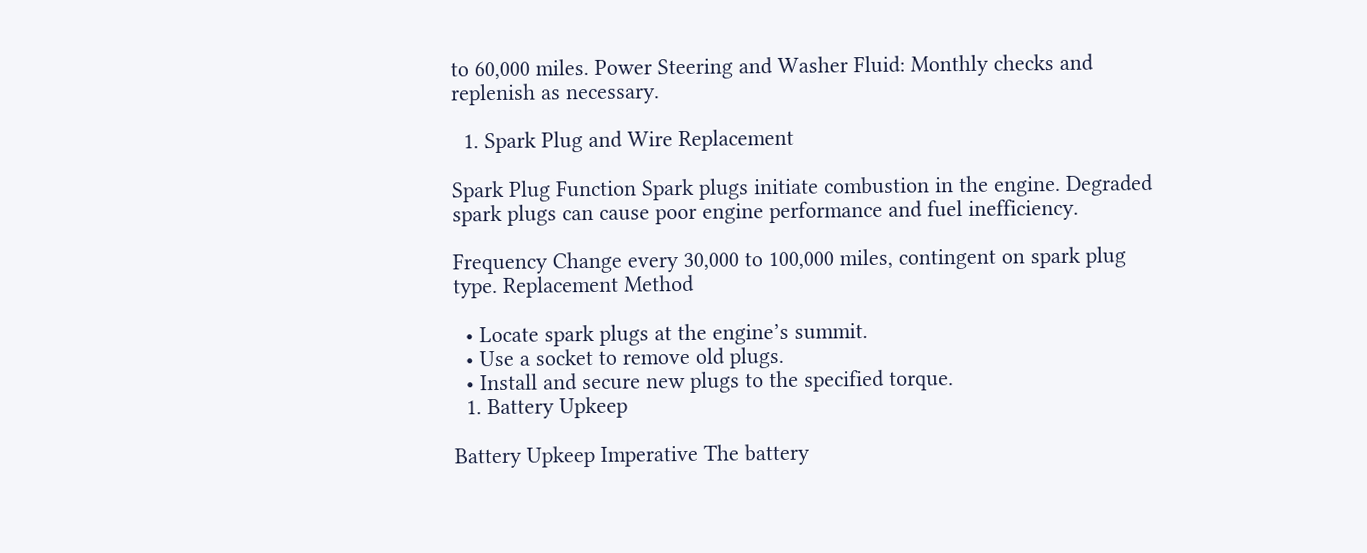to 60,000 miles. Power Steering and Washer Fluid: Monthly checks and replenish as necessary.

  1. Spark Plug and Wire Replacement

Spark Plug Function Spark plugs initiate combustion in the engine. Degraded spark plugs can cause poor engine performance and fuel inefficiency.

Frequency Change every 30,000 to 100,000 miles, contingent on spark plug type. Replacement Method

  • Locate spark plugs at the engine’s summit.
  • Use a socket to remove old plugs.
  • Install and secure new plugs to the specified torque.
  1. Battery Upkeep

Battery Upkeep Imperative The battery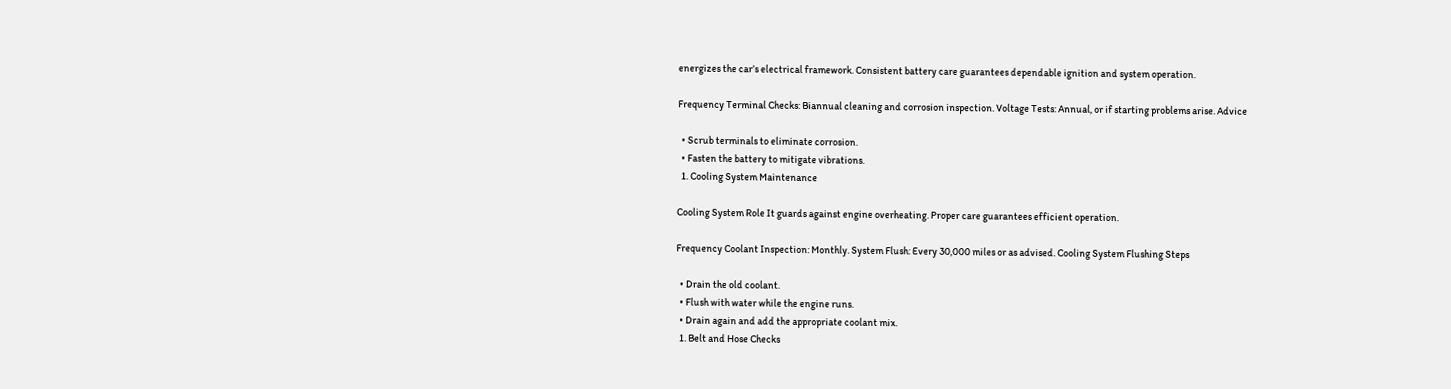energizes the car’s electrical framework. Consistent battery care guarantees dependable ignition and system operation.

Frequency Terminal Checks: Biannual cleaning and corrosion inspection. Voltage Tests: Annual, or if starting problems arise. Advice

  • Scrub terminals to eliminate corrosion.
  • Fasten the battery to mitigate vibrations.
  1. Cooling System Maintenance

Cooling System Role It guards against engine overheating. Proper care guarantees efficient operation.

Frequency Coolant Inspection: Monthly. System Flush: Every 30,000 miles or as advised. Cooling System Flushing Steps

  • Drain the old coolant.
  • Flush with water while the engine runs.
  • Drain again and add the appropriate coolant mix.
  1. Belt and Hose Checks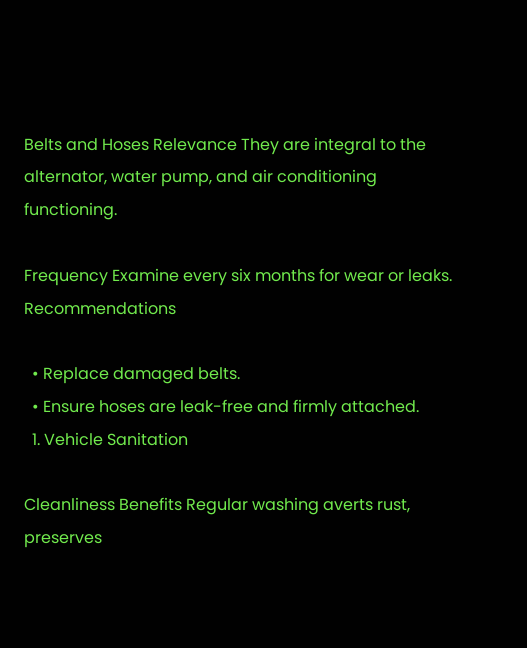Belts and Hoses Relevance They are integral to the alternator, water pump, and air conditioning functioning.

Frequency Examine every six months for wear or leaks. Recommendations

  • Replace damaged belts.
  • Ensure hoses are leak-free and firmly attached.
  1. Vehicle Sanitation

Cleanliness Benefits Regular washing averts rust, preserves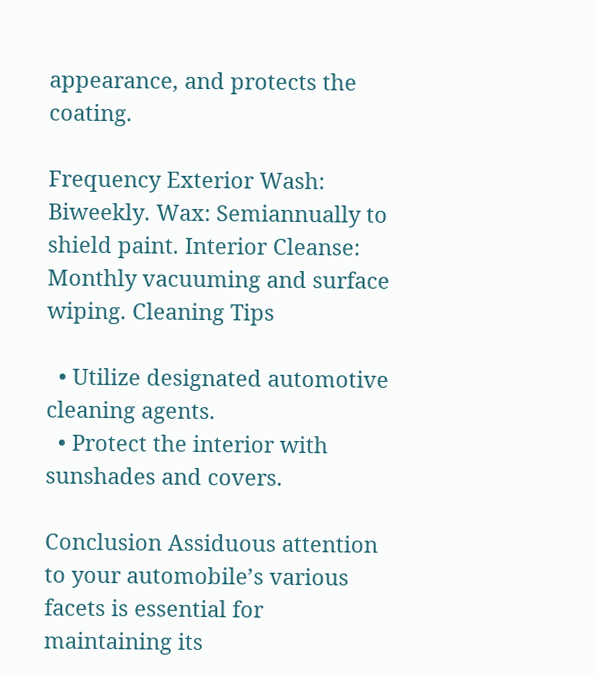appearance, and protects the coating.

Frequency Exterior Wash: Biweekly. Wax: Semiannually to shield paint. Interior Cleanse: Monthly vacuuming and surface wiping. Cleaning Tips

  • Utilize designated automotive cleaning agents.
  • Protect the interior with sunshades and covers.

Conclusion Assiduous attention to your automobile’s various facets is essential for maintaining its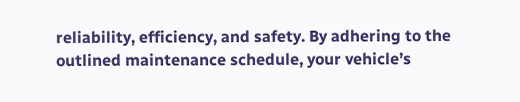reliability, efficiency, and safety. By adhering to the outlined maintenance schedule, your vehicle’s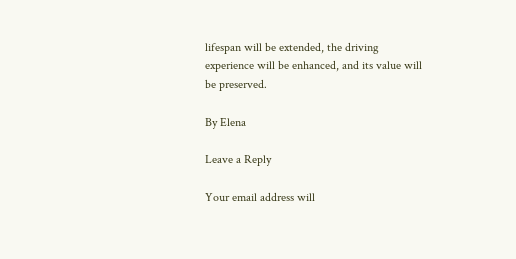lifespan will be extended, the driving experience will be enhanced, and its value will be preserved.

By Elena

Leave a Reply

Your email address will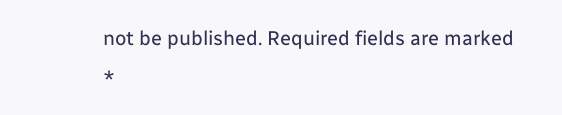not be published. Required fields are marked *